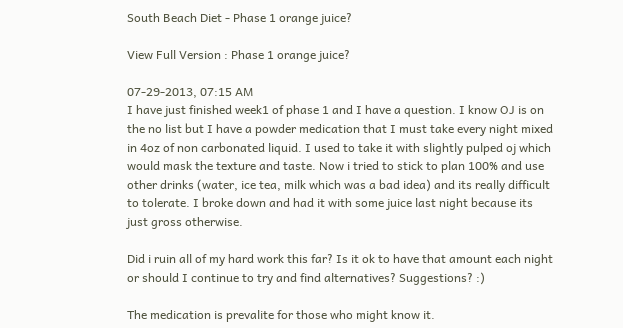South Beach Diet - Phase 1 orange juice?

View Full Version : Phase 1 orange juice?

07-29-2013, 07:15 AM
I have just finished week1 of phase 1 and I have a question. I know OJ is on the no list but I have a powder medication that I must take every night mixed in 4oz of non carbonated liquid. I used to take it with slightly pulped oj which would mask the texture and taste. Now i tried to stick to plan 100% and use other drinks (water, ice tea, milk which was a bad idea) and its really difficult to tolerate. I broke down and had it with some juice last night because its just gross otherwise.

Did i ruin all of my hard work this far? Is it ok to have that amount each night or should I continue to try and find alternatives? Suggestions? :)

The medication is prevalite for those who might know it.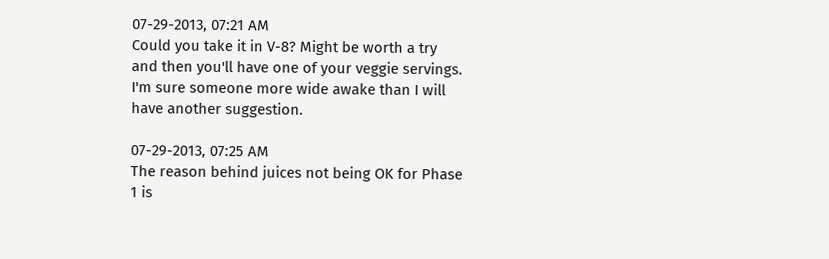07-29-2013, 07:21 AM
Could you take it in V-8? Might be worth a try and then you'll have one of your veggie servings.
I'm sure someone more wide awake than I will have another suggestion.

07-29-2013, 07:25 AM
The reason behind juices not being OK for Phase 1 is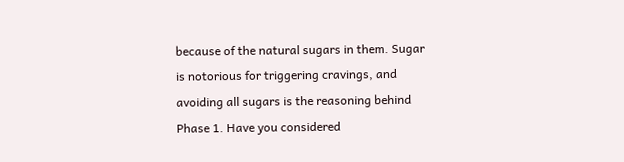because of the natural sugars in them. Sugar is notorious for triggering cravings, and avoiding all sugars is the reasoning behind Phase 1. Have you considered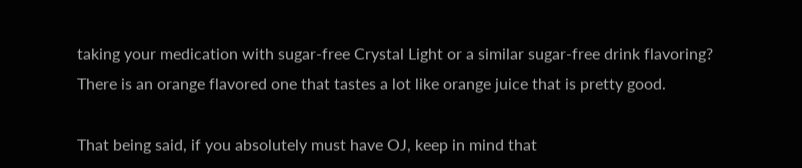taking your medication with sugar-free Crystal Light or a similar sugar-free drink flavoring? There is an orange flavored one that tastes a lot like orange juice that is pretty good.

That being said, if you absolutely must have OJ, keep in mind that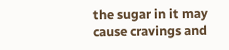the sugar in it may cause cravings and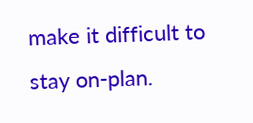make it difficult to stay on-plan.